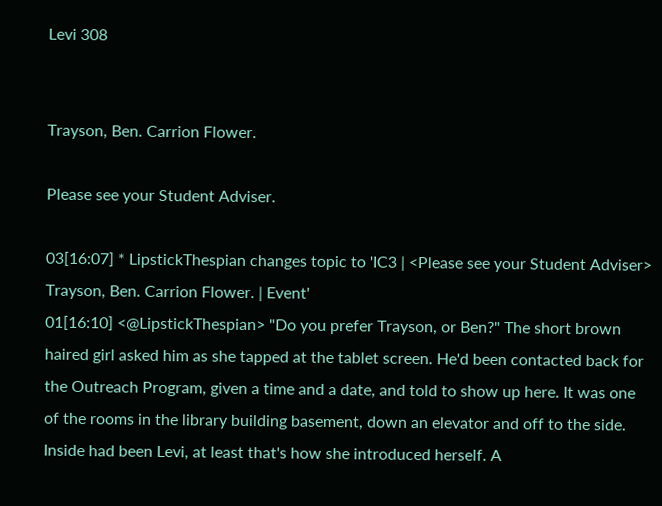Levi 308


Trayson, Ben. Carrion Flower.

Please see your Student Adviser.

03[16:07] * LipstickThespian changes topic to 'IC3 | <Please see your Student Adviser> Trayson, Ben. Carrion Flower. | Event'
01[16:10] <@LipstickThespian> "Do you prefer Trayson, or Ben?" The short brown haired girl asked him as she tapped at the tablet screen. He'd been contacted back for the Outreach Program, given a time and a date, and told to show up here. It was one of the rooms in the library building basement, down an elevator and off to the side. Inside had been Levi, at least that's how she introduced herself. A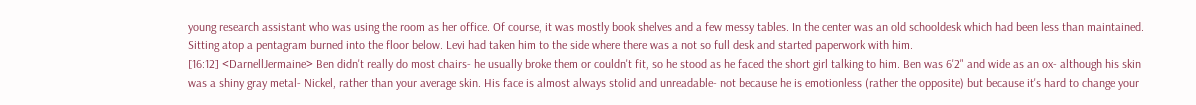young research assistant who was using the room as her office. Of course, it was mostly book shelves and a few messy tables. In the center was an old schooldesk which had been less than maintained. Sitting atop a pentagram burned into the floor below. Levi had taken him to the side where there was a not so full desk and started paperwork with him.
[16:12] <DarnellJermaine> Ben didn't really do most chairs- he usually broke them or couldn't fit, so he stood as he faced the short girl talking to him. Ben was 6'2" and wide as an ox- although his skin was a shiny gray metal- Nickel, rather than your average skin. His face is almost always stolid and unreadable- not because he is emotionless (rather the opposite) but because it's hard to change your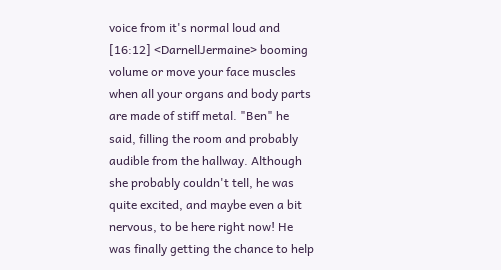voice from it's normal loud and
[16:12] <DarnellJermaine> booming volume or move your face muscles when all your organs and body parts are made of stiff metal. "Ben" he said, filling the room and probably audible from the hallway. Although she probably couldn't tell, he was quite excited, and maybe even a bit nervous, to be here right now! He was finally getting the chance to help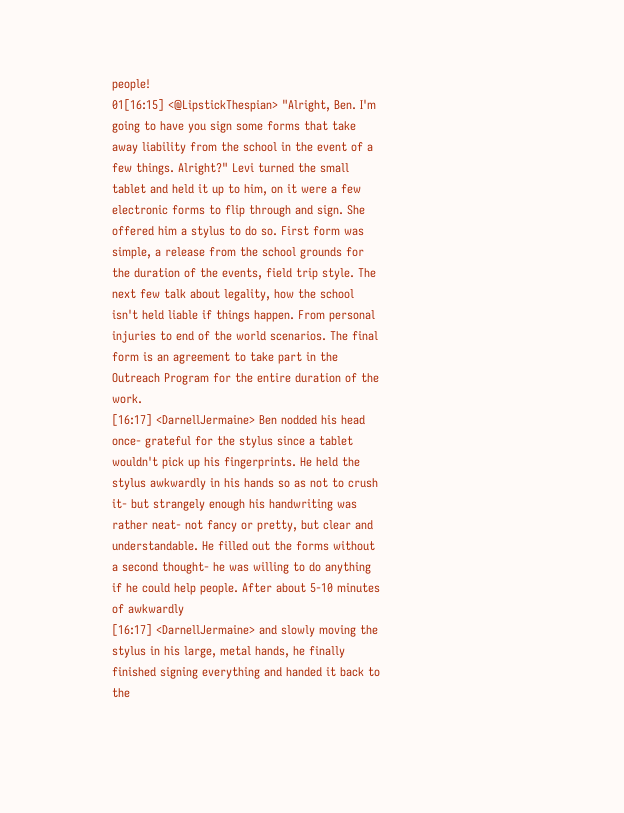people!
01[16:15] <@LipstickThespian> "Alright, Ben. I'm going to have you sign some forms that take away liability from the school in the event of a few things. Alright?" Levi turned the small tablet and held it up to him, on it were a few electronic forms to flip through and sign. She offered him a stylus to do so. First form was simple, a release from the school grounds for the duration of the events, field trip style. The next few talk about legality, how the school isn't held liable if things happen. From personal injuries to end of the world scenarios. The final form is an agreement to take part in the Outreach Program for the entire duration of the work.
[16:17] <DarnellJermaine> Ben nodded his head once- grateful for the stylus since a tablet wouldn't pick up his fingerprints. He held the stylus awkwardly in his hands so as not to crush it- but strangely enough his handwriting was rather neat- not fancy or pretty, but clear and understandable. He filled out the forms without a second thought- he was willing to do anything if he could help people. After about 5-10 minutes of awkwardly
[16:17] <DarnellJermaine> and slowly moving the stylus in his large, metal hands, he finally finished signing everything and handed it back to the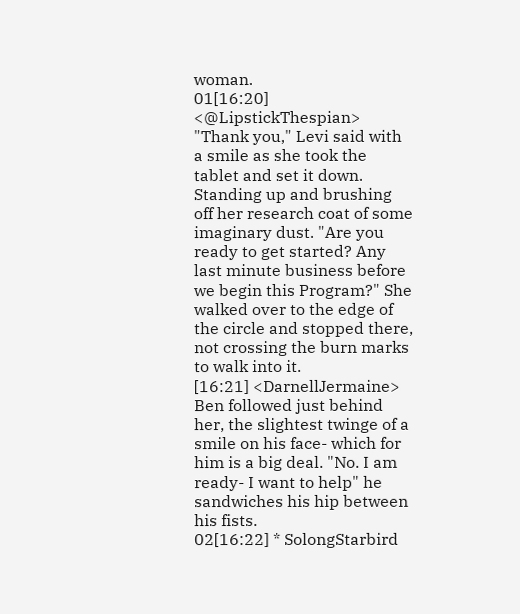woman.
01[16:20] <@LipstickThespian> "Thank you," Levi said with a smile as she took the tablet and set it down. Standing up and brushing off her research coat of some imaginary dust. "Are you ready to get started? Any last minute business before we begin this Program?" She walked over to the edge of the circle and stopped there, not crossing the burn marks to walk into it.
[16:21] <DarnellJermaine> Ben followed just behind her, the slightest twinge of a smile on his face- which for him is a big deal. "No. I am ready- I want to help" he sandwiches his hip between his fists.
02[16:22] * SolongStarbird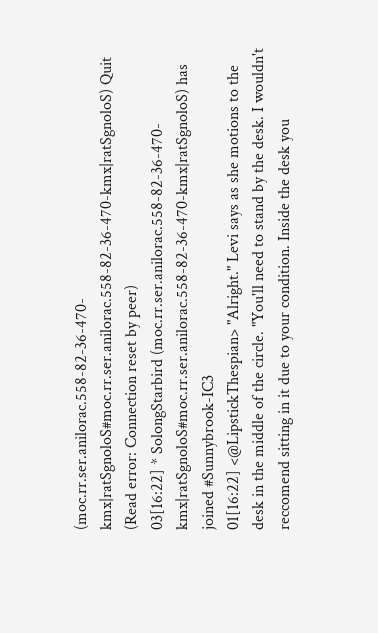(moc.rr.ser.anilorac.558-82-36-470-kmx|ratSgnoloS#moc.rr.ser.anilorac.558-82-36-470-kmx|ratSgnoloS) Quit (Read error: Connection reset by peer)
03[16:22] * SolongStarbird (moc.rr.ser.anilorac.558-82-36-470-kmx|ratSgnoloS#moc.rr.ser.anilorac.558-82-36-470-kmx|ratSgnoloS) has joined #Sunnybrook-IC3
01[16:22] <@LipstickThespian> "Alright." Levi says as she motions to the desk in the middle of the circle. "You'll need to stand by the desk. I wouldn't reccomend sitting in it due to your condition. Inside the desk you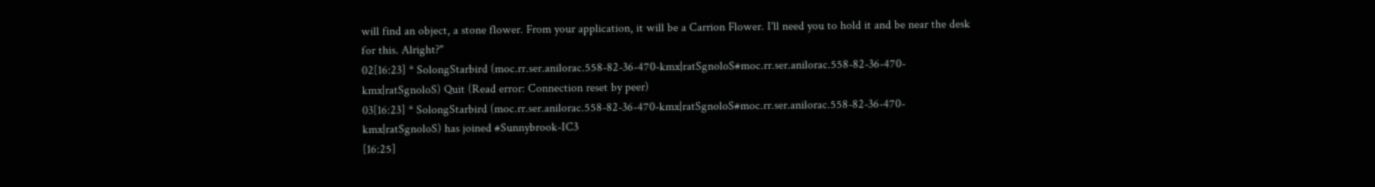will find an object, a stone flower. From your application, it will be a Carrion Flower. I'll need you to hold it and be near the desk for this. Alright?"
02[16:23] * SolongStarbird (moc.rr.ser.anilorac.558-82-36-470-kmx|ratSgnoloS#moc.rr.ser.anilorac.558-82-36-470-kmx|ratSgnoloS) Quit (Read error: Connection reset by peer)
03[16:23] * SolongStarbird (moc.rr.ser.anilorac.558-82-36-470-kmx|ratSgnoloS#moc.rr.ser.anilorac.558-82-36-470-kmx|ratSgnoloS) has joined #Sunnybrook-IC3
[16:25]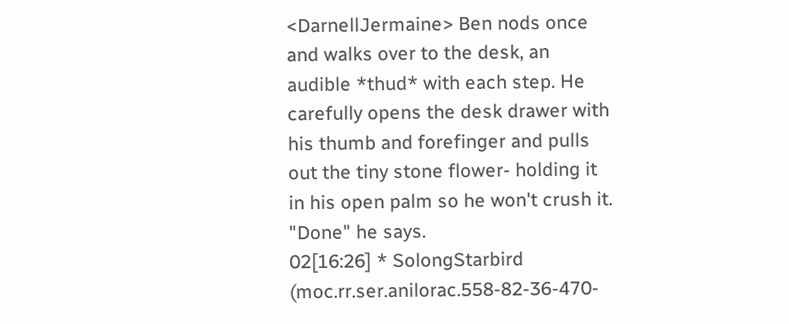<DarnellJermaine> Ben nods once and walks over to the desk, an audible *thud* with each step. He carefully opens the desk drawer with his thumb and forefinger and pulls out the tiny stone flower- holding it in his open palm so he won't crush it. "Done" he says.
02[16:26] * SolongStarbird (moc.rr.ser.anilorac.558-82-36-470-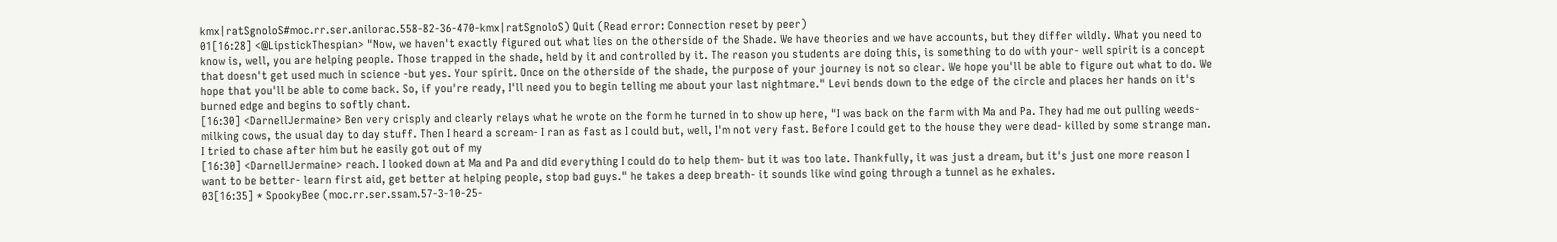kmx|ratSgnoloS#moc.rr.ser.anilorac.558-82-36-470-kmx|ratSgnoloS) Quit (Read error: Connection reset by peer)
01[16:28] <@LipstickThespian> "Now, we haven't exactly figured out what lies on the otherside of the Shade. We have theories and we have accounts, but they differ wildly. What you need to know is, well, you are helping people. Those trapped in the shade, held by it and controlled by it. The reason you students are doing this, is something to do with your- well spirit is a concept that doesn't get used much in science -but yes. Your spirit. Once on the otherside of the shade, the purpose of your journey is not so clear. We hope you'll be able to figure out what to do. We hope that you'll be able to come back. So, if you're ready, I'll need you to begin telling me about your last nightmare." Levi bends down to the edge of the circle and places her hands on it's burned edge and begins to softly chant.
[16:30] <DarnellJermaine> Ben very crisply and clearly relays what he wrote on the form he turned in to show up here, "I was back on the farm with Ma and Pa. They had me out pulling weeds- milking cows, the usual day to day stuff. Then I heard a scream- I ran as fast as I could but, well, I'm not very fast. Before I could get to the house they were dead- killed by some strange man. I tried to chase after him but he easily got out of my
[16:30] <DarnellJermaine> reach. I looked down at Ma and Pa and did everything I could do to help them- but it was too late. Thankfully, it was just a dream, but it's just one more reason I want to be better- learn first aid, get better at helping people, stop bad guys." he takes a deep breath- it sounds like wind going through a tunnel as he exhales.
03[16:35] * SpookyBee (moc.rr.ser.ssam.57-3-10-25-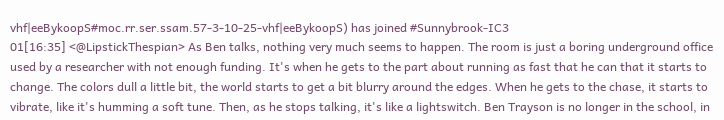vhf|eeBykoopS#moc.rr.ser.ssam.57-3-10-25-vhf|eeBykoopS) has joined #Sunnybrook-IC3
01[16:35] <@LipstickThespian> As Ben talks, nothing very much seems to happen. The room is just a boring underground office used by a researcher with not enough funding. It's when he gets to the part about running as fast that he can that it starts to change. The colors dull a little bit, the world starts to get a bit blurry around the edges. When he gets to the chase, it starts to vibrate, like it's humming a soft tune. Then, as he stops talking, it's like a lightswitch. Ben Trayson is no longer in the school, in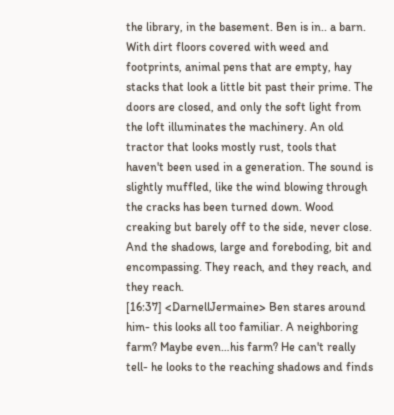the library, in the basement. Ben is in.. a barn. With dirt floors covered with weed and footprints, animal pens that are empty, hay stacks that look a little bit past their prime. The doors are closed, and only the soft light from the loft illuminates the machinery. An old tractor that looks mostly rust, tools that haven't been used in a generation. The sound is slightly muffled, like the wind blowing through the cracks has been turned down. Wood creaking but barely off to the side, never close. And the shadows, large and foreboding, bit and encompassing. They reach, and they reach, and they reach.
[16:37] <DarnellJermaine> Ben stares around him- this looks all too familiar. A neighboring farm? Maybe even…his farm? He can't really tell- he looks to the reaching shadows and finds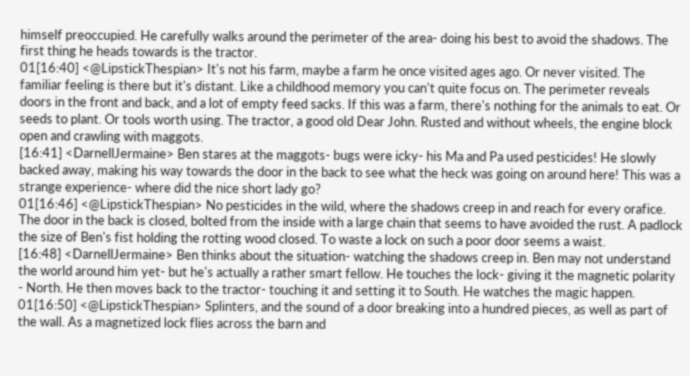himself preoccupied. He carefully walks around the perimeter of the area- doing his best to avoid the shadows. The first thing he heads towards is the tractor.
01[16:40] <@LipstickThespian> It's not his farm, maybe a farm he once visited ages ago. Or never visited. The familiar feeling is there but it's distant. Like a childhood memory you can't quite focus on. The perimeter reveals doors in the front and back, and a lot of empty feed sacks. If this was a farm, there's nothing for the animals to eat. Or seeds to plant. Or tools worth using. The tractor, a good old Dear John. Rusted and without wheels, the engine block open and crawling with maggots.
[16:41] <DarnellJermaine> Ben stares at the maggots- bugs were icky- his Ma and Pa used pesticides! He slowly backed away, making his way towards the door in the back to see what the heck was going on around here! This was a strange experience- where did the nice short lady go?
01[16:46] <@LipstickThespian> No pesticides in the wild, where the shadows creep in and reach for every orafice. The door in the back is closed, bolted from the inside with a large chain that seems to have avoided the rust. A padlock the size of Ben's fist holding the rotting wood closed. To waste a lock on such a poor door seems a waist.
[16:48] <DarnellJermaine> Ben thinks about the situation- watching the shadows creep in. Ben may not understand the world around him yet- but he's actually a rather smart fellow. He touches the lock- giving it the magnetic polarity - North. He then moves back to the tractor- touching it and setting it to South. He watches the magic happen.
01[16:50] <@LipstickThespian> Splinters, and the sound of a door breaking into a hundred pieces, as well as part of the wall. As a magnetized lock flies across the barn and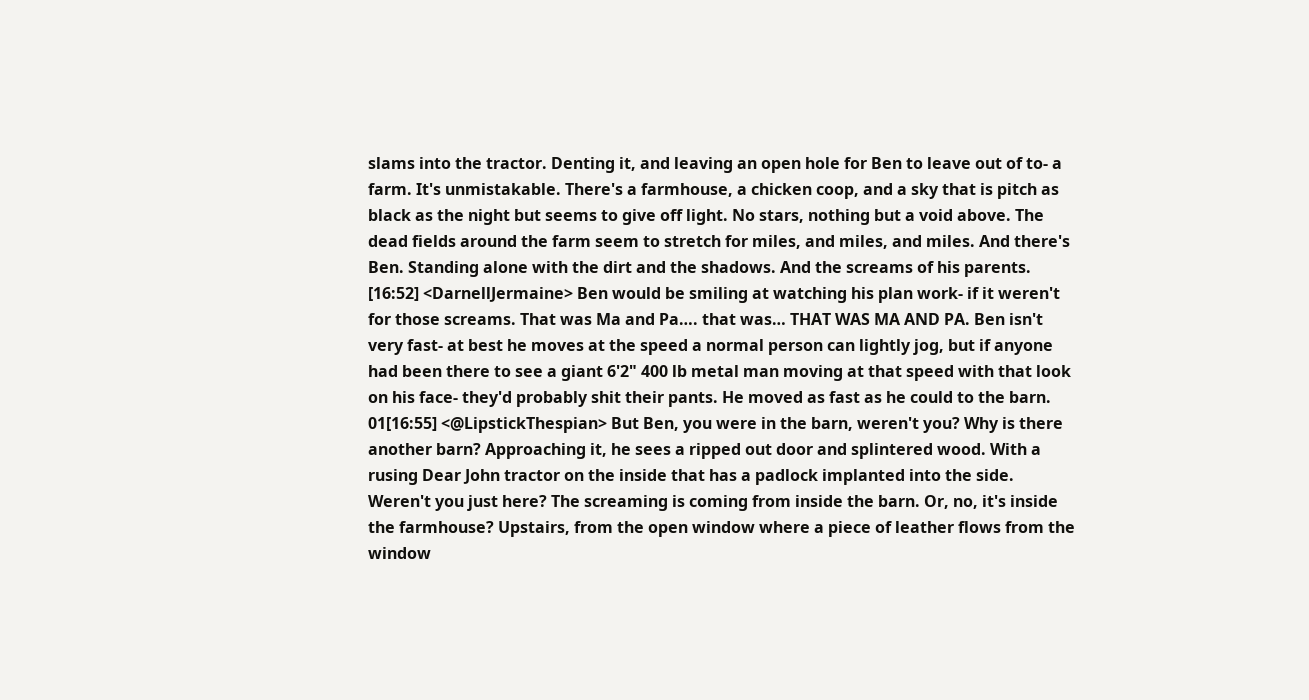slams into the tractor. Denting it, and leaving an open hole for Ben to leave out of to- a farm. It's unmistakable. There's a farmhouse, a chicken coop, and a sky that is pitch as black as the night but seems to give off light. No stars, nothing but a void above. The dead fields around the farm seem to stretch for miles, and miles, and miles. And there's Ben. Standing alone with the dirt and the shadows. And the screams of his parents.
[16:52] <DarnellJermaine> Ben would be smiling at watching his plan work- if it weren't for those screams. That was Ma and Pa…. that was… THAT WAS MA AND PA. Ben isn't very fast- at best he moves at the speed a normal person can lightly jog, but if anyone had been there to see a giant 6'2" 400 lb metal man moving at that speed with that look on his face- they'd probably shit their pants. He moved as fast as he could to the barn.
01[16:55] <@LipstickThespian> But Ben, you were in the barn, weren't you? Why is there another barn? Approaching it, he sees a ripped out door and splintered wood. With a rusing Dear John tractor on the inside that has a padlock implanted into the side. Weren't you just here? The screaming is coming from inside the barn. Or, no, it's inside the farmhouse? Upstairs, from the open window where a piece of leather flows from the window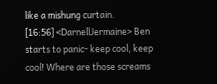like a mishung curtain.
[16:56] <DarnellJermaine> Ben starts to panic- keep cool, keep cool! Where are those screams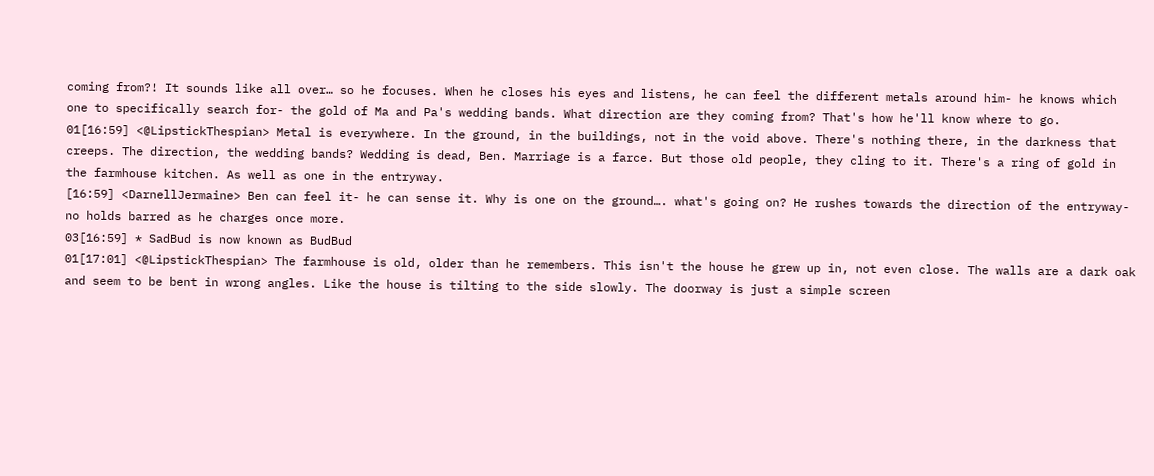coming from?! It sounds like all over… so he focuses. When he closes his eyes and listens, he can feel the different metals around him- he knows which one to specifically search for- the gold of Ma and Pa's wedding bands. What direction are they coming from? That's how he'll know where to go.
01[16:59] <@LipstickThespian> Metal is everywhere. In the ground, in the buildings, not in the void above. There's nothing there, in the darkness that creeps. The direction, the wedding bands? Wedding is dead, Ben. Marriage is a farce. But those old people, they cling to it. There's a ring of gold in the farmhouse kitchen. As well as one in the entryway.
[16:59] <DarnellJermaine> Ben can feel it- he can sense it. Why is one on the ground…. what's going on? He rushes towards the direction of the entryway- no holds barred as he charges once more.
03[16:59] * SadBud is now known as BudBud
01[17:01] <@LipstickThespian> The farmhouse is old, older than he remembers. This isn't the house he grew up in, not even close. The walls are a dark oak and seem to be bent in wrong angles. Like the house is tilting to the side slowly. The doorway is just a simple screen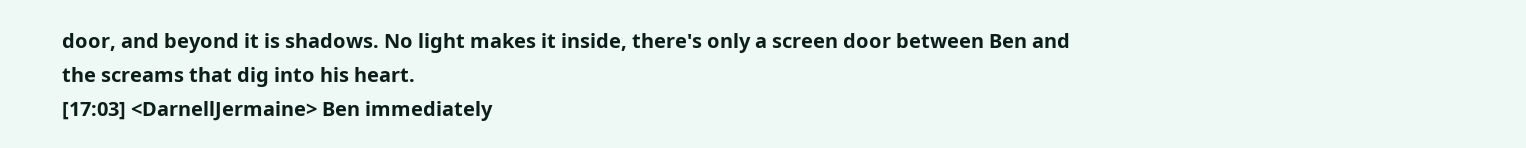door, and beyond it is shadows. No light makes it inside, there's only a screen door between Ben and the screams that dig into his heart.
[17:03] <DarnellJermaine> Ben immediately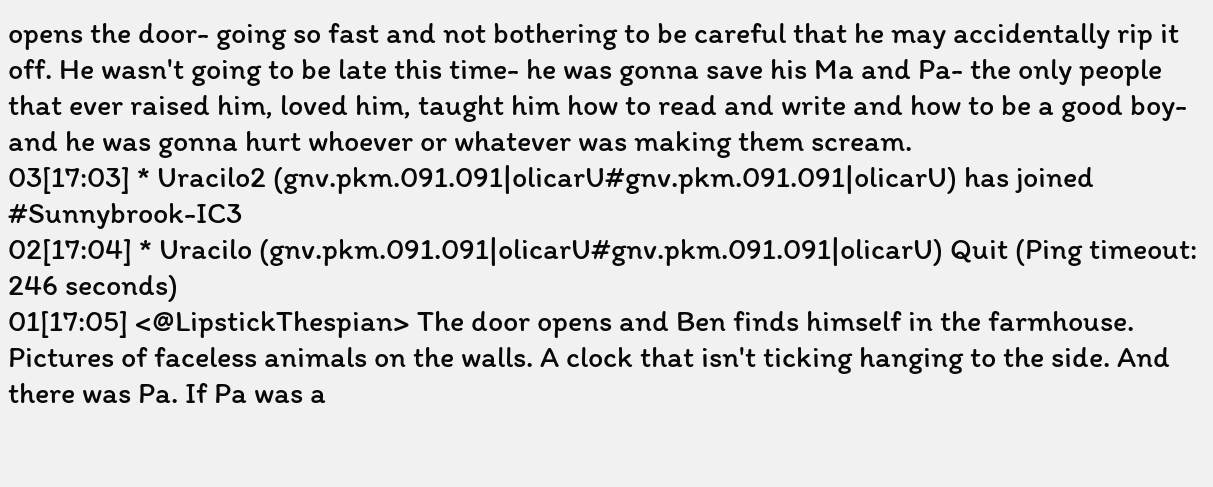opens the door- going so fast and not bothering to be careful that he may accidentally rip it off. He wasn't going to be late this time- he was gonna save his Ma and Pa- the only people that ever raised him, loved him, taught him how to read and write and how to be a good boy- and he was gonna hurt whoever or whatever was making them scream.
03[17:03] * Uracilo2 (gnv.pkm.091.091|olicarU#gnv.pkm.091.091|olicarU) has joined #Sunnybrook-IC3
02[17:04] * Uracilo (gnv.pkm.091.091|olicarU#gnv.pkm.091.091|olicarU) Quit (Ping timeout: 246 seconds)
01[17:05] <@LipstickThespian> The door opens and Ben finds himself in the farmhouse. Pictures of faceless animals on the walls. A clock that isn't ticking hanging to the side. And there was Pa. If Pa was a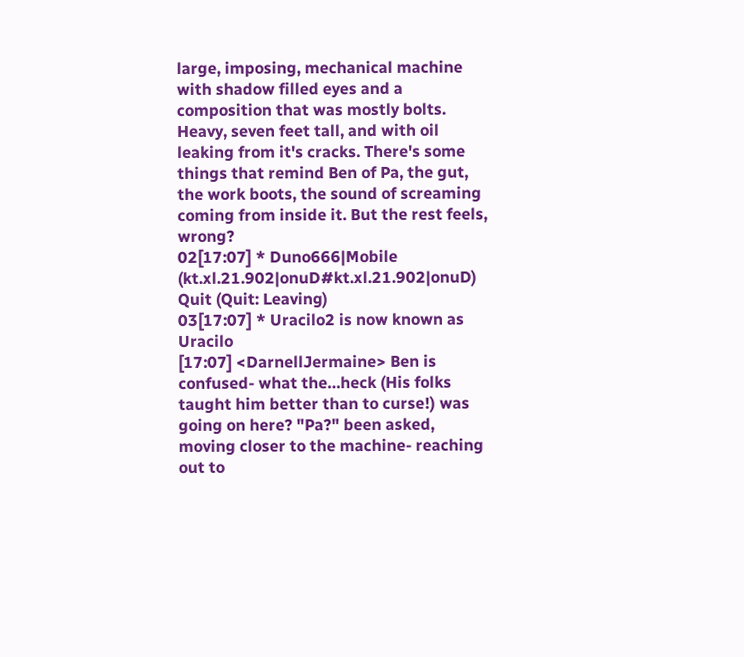large, imposing, mechanical machine with shadow filled eyes and a composition that was mostly bolts. Heavy, seven feet tall, and with oil leaking from it's cracks. There's some things that remind Ben of Pa, the gut, the work boots, the sound of screaming coming from inside it. But the rest feels, wrong?
02[17:07] * Duno666|Mobile (kt.xl.21.902|onuD#kt.xl.21.902|onuD) Quit (Quit: Leaving)
03[17:07] * Uracilo2 is now known as Uracilo
[17:07] <DarnellJermaine> Ben is confused- what the…heck (His folks taught him better than to curse!) was going on here? "Pa?" been asked, moving closer to the machine- reaching out to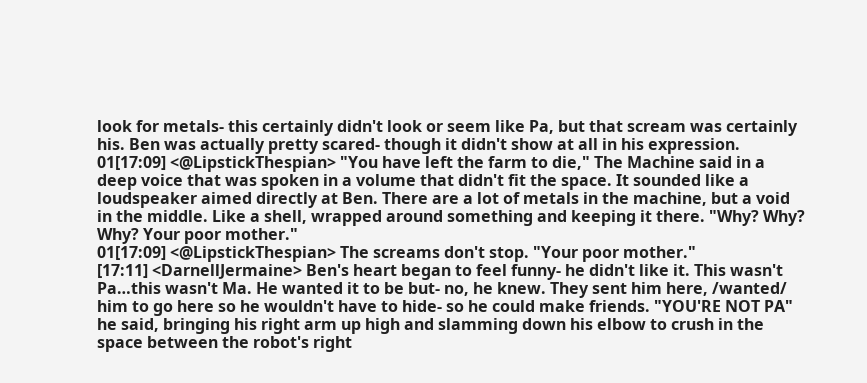look for metals- this certainly didn't look or seem like Pa, but that scream was certainly his. Ben was actually pretty scared- though it didn't show at all in his expression.
01[17:09] <@LipstickThespian> "You have left the farm to die," The Machine said in a deep voice that was spoken in a volume that didn't fit the space. It sounded like a loudspeaker aimed directly at Ben. There are a lot of metals in the machine, but a void in the middle. Like a shell, wrapped around something and keeping it there. "Why? Why? Why? Your poor mother."
01[17:09] <@LipstickThespian> The screams don't stop. "Your poor mother."
[17:11] <DarnellJermaine> Ben's heart began to feel funny- he didn't like it. This wasn't Pa…this wasn't Ma. He wanted it to be but- no, he knew. They sent him here, /wanted/ him to go here so he wouldn't have to hide- so he could make friends. "YOU'RE NOT PA" he said, bringing his right arm up high and slamming down his elbow to crush in the space between the robot's right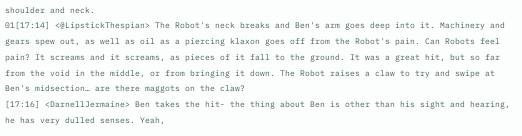shoulder and neck.
01[17:14] <@LipstickThespian> The Robot's neck breaks and Ben's arm goes deep into it. Machinery and gears spew out, as well as oil as a piercing klaxon goes off from the Robot's pain. Can Robots feel pain? It screams and it screams, as pieces of it fall to the ground. It was a great hit, but so far from the void in the middle, or from bringing it down. The Robot raises a claw to try and swipe at Ben's midsection… are there maggots on the claw?
[17:16] <DarnellJermaine> Ben takes the hit- the thing about Ben is other than his sight and hearing, he has very dulled senses. Yeah,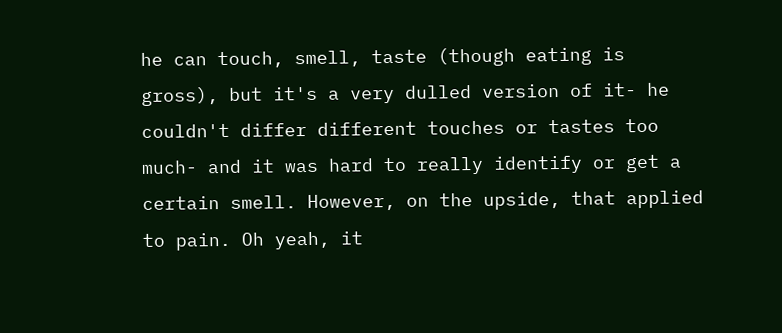he can touch, smell, taste (though eating is gross), but it's a very dulled version of it- he couldn't differ different touches or tastes too much- and it was hard to really identify or get a certain smell. However, on the upside, that applied to pain. Oh yeah, it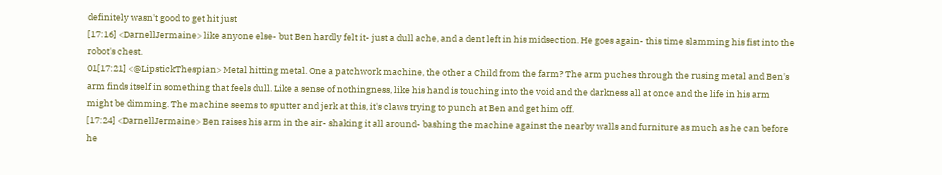definitely wasn't good to get hit just
[17:16] <DarnellJermaine> like anyone else- but Ben hardly felt it- just a dull ache, and a dent left in his midsection. He goes again- this time slamming his fist into the robot's chest.
01[17:21] <@LipstickThespian> Metal hitting metal. One a patchwork machine, the other a Child from the farm? The arm puches through the rusing metal and Ben's arm finds itself in something that feels dull. Like a sense of nothingness, like his hand is touching into the void and the darkness all at once and the life in his arm might be dimming. The machine seems to sputter and jerk at this, it's claws trying to punch at Ben and get him off.
[17:24] <DarnellJermaine> Ben raises his arm in the air- shaking it all around- bashing the machine against the nearby walls and furniture as much as he can before he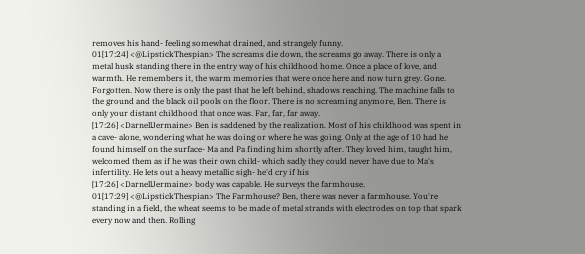removes his hand- feeling somewhat drained, and strangely funny.
01[17:24] <@LipstickThespian> The screams die down, the screams go away. There is only a metal husk standing there in the entry way of his childhood home. Once a place of love, and warmth. He remembers it, the warm memories that were once here and now turn grey. Gone. Forgotten. Now there is only the past that he left behind, shadows reaching. The machine falls to the ground and the black oil pools on the floor. There is no screaming anymore, Ben. There is only your distant childhood that once was. Far, far, far away.
[17:26] <DarnellJermaine> Ben is saddened by the realization. Most of his childhood was spent in a cave- alone, wondering what he was doing or where he was going. Only at the age of 10 had he found himself on the surface- Ma and Pa finding him shortly after. They loved him, taught him, welcomed them as if he was their own child- which sadly they could never have due to Ma's infertility. He lets out a heavy metallic sigh- he'd cry if his
[17:26] <DarnellJermaine> body was capable. He surveys the farmhouse.
01[17:29] <@LipstickThespian> The Farmhouse? Ben, there was never a farmhouse. You're standing in a field, the wheat seems to be made of metal strands with electrodes on top that spark every now and then. Rolling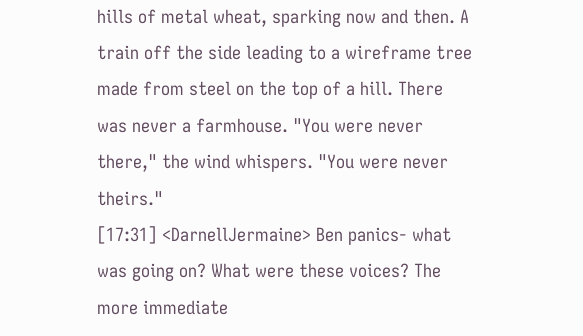hills of metal wheat, sparking now and then. A train off the side leading to a wireframe tree made from steel on the top of a hill. There was never a farmhouse. "You were never there," the wind whispers. "You were never theirs."
[17:31] <DarnellJermaine> Ben panics- what was going on? What were these voices? The more immediate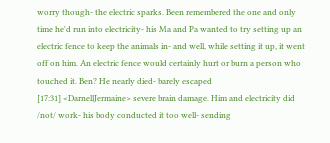worry though- the electric sparks. Been remembered the one and only time he'd run into electricity- his Ma and Pa wanted to try setting up an electric fence to keep the animals in- and well, while setting it up, it went off on him. An electric fence would certainly hurt or burn a person who touched it. Ben? He nearly died- barely escaped
[17:31] <DarnellJermaine> severe brain damage. Him and electricity did /not/ work- his body conducted it too well- sending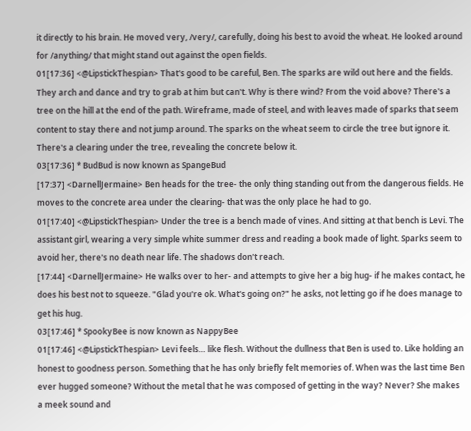it directly to his brain. He moved very, /very/, carefully, doing his best to avoid the wheat. He looked around for /anything/ that might stand out against the open fields.
01[17:36] <@LipstickThespian> That's good to be careful, Ben. The sparks are wild out here and the fields. They arch and dance and try to grab at him but can't. Why is there wind? From the void above? There's a tree on the hill at the end of the path. Wireframe, made of steel, and with leaves made of sparks that seem content to stay there and not jump around. The sparks on the wheat seem to circle the tree but ignore it. There's a clearing under the tree, revealing the concrete below it.
03[17:36] * BudBud is now known as SpangeBud
[17:37] <DarnellJermaine> Ben heads for the tree- the only thing standing out from the dangerous fields. He moves to the concrete area under the clearing- that was the only place he had to go.
01[17:40] <@LipstickThespian> Under the tree is a bench made of vines. And sitting at that bench is Levi. The assistant girl, wearing a very simple white summer dress and reading a book made of light. Sparks seem to avoid her, there's no death near life. The shadows don't reach.
[17:44] <DarnellJermaine> He walks over to her- and attempts to give her a big hug- if he makes contact, he does his best not to squeeze. "Glad you're ok. What's going on?" he asks, not letting go if he does manage to get his hug.
03[17:46] * SpookyBee is now known as NappyBee
01[17:46] <@LipstickThespian> Levi feels… like flesh. Without the dullness that Ben is used to. Like holding an honest to goodness person. Something that he has only briefly felt memories of. When was the last time Ben ever hugged someone? Without the metal that he was composed of getting in the way? Never? She makes a meek sound and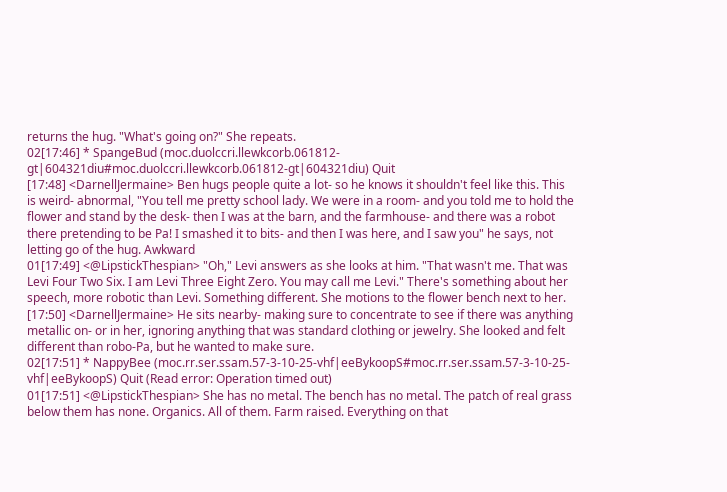returns the hug. "What's going on?" She repeats.
02[17:46] * SpangeBud (moc.duolccri.llewkcorb.061812-gt|604321diu#moc.duolccri.llewkcorb.061812-gt|604321diu) Quit
[17:48] <DarnellJermaine> Ben hugs people quite a lot- so he knows it shouldn't feel like this. This is weird- abnormal, "You tell me pretty school lady. We were in a room- and you told me to hold the flower and stand by the desk- then I was at the barn, and the farmhouse- and there was a robot there pretending to be Pa! I smashed it to bits- and then I was here, and I saw you" he says, not letting go of the hug. Awkward
01[17:49] <@LipstickThespian> "Oh," Levi answers as she looks at him. "That wasn't me. That was Levi Four Two Six. I am Levi Three Eight Zero. You may call me Levi." There's something about her speech, more robotic than Levi. Something different. She motions to the flower bench next to her.
[17:50] <DarnellJermaine> He sits nearby- making sure to concentrate to see if there was anything metallic on- or in her, ignoring anything that was standard clothing or jewelry. She looked and felt different than robo-Pa, but he wanted to make sure.
02[17:51] * NappyBee (moc.rr.ser.ssam.57-3-10-25-vhf|eeBykoopS#moc.rr.ser.ssam.57-3-10-25-vhf|eeBykoopS) Quit (Read error: Operation timed out)
01[17:51] <@LipstickThespian> She has no metal. The bench has no metal. The patch of real grass below them has none. Organics. All of them. Farm raised. Everything on that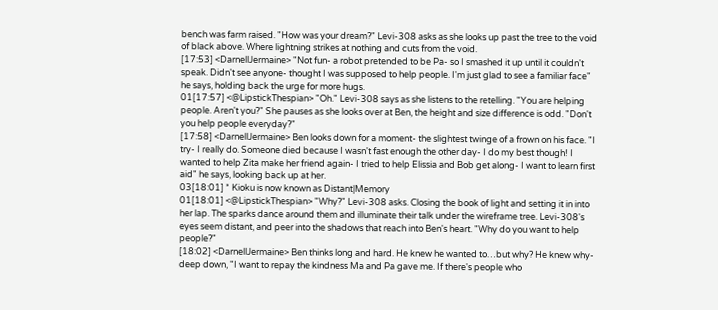bench was farm raised. "How was your dream?" Levi-308 asks as she looks up past the tree to the void of black above. Where lightning strikes at nothing and cuts from the void.
[17:53] <DarnellJermaine> "Not fun- a robot pretended to be Pa- so I smashed it up until it couldn't speak. Didn't see anyone- thought I was supposed to help people. I'm just glad to see a familiar face" he says, holding back the urge for more hugs.
01[17:57] <@LipstickThespian> "Oh." Levi-308 says as she listens to the retelling. "You are helping people. Aren't you?" She pauses as she looks over at Ben, the height and size difference is odd. "Don't you help people everyday?"
[17:58] <DarnellJermaine> Ben looks down for a moment- the slightest twinge of a frown on his face. "I try- I really do. Someone died because I wasn't fast enough the other day- I do my best though! I wanted to help Zita make her friend again- I tried to help Elissia and Bob get along- I want to learn first aid" he says, looking back up at her.
03[18:01] * Kioku is now known as Distant|Memory
01[18:01] <@LipstickThespian> "Why?" Levi-308 asks. Closing the book of light and setting it in into her lap. The sparks dance around them and illuminate their talk under the wireframe tree. Levi-308's eyes seem distant, and peer into the shadows that reach into Ben's heart. "Why do you want to help people?"
[18:02] <DarnellJermaine> Ben thinks long and hard. He knew he wanted to…but why? He knew why- deep down, "I want to repay the kindness Ma and Pa gave me. If there's people who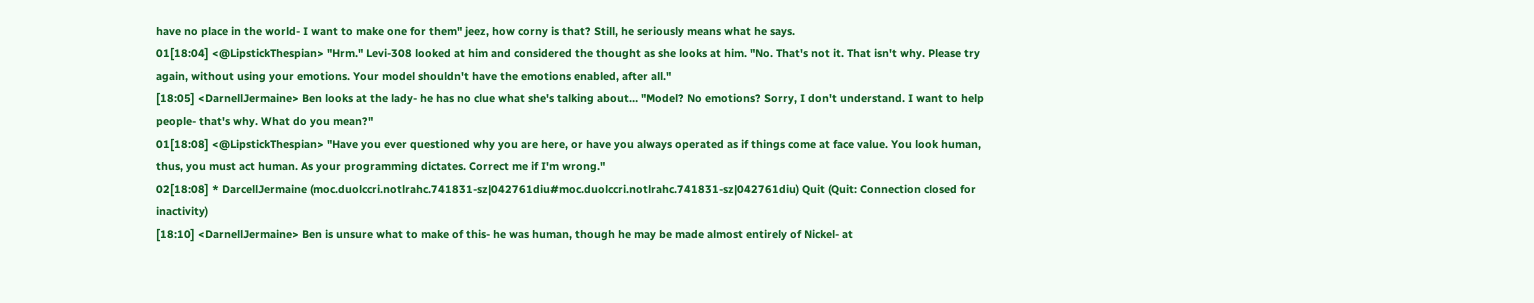have no place in the world- I want to make one for them" jeez, how corny is that? Still, he seriously means what he says.
01[18:04] <@LipstickThespian> "Hrm." Levi-308 looked at him and considered the thought as she looks at him. "No. That's not it. That isn't why. Please try again, without using your emotions. Your model shouldn't have the emotions enabled, after all."
[18:05] <DarnellJermaine> Ben looks at the lady- he has no clue what she's talking about… "Model? No emotions? Sorry, I don't understand. I want to help people- that's why. What do you mean?"
01[18:08] <@LipstickThespian> "Have you ever questioned why you are here, or have you always operated as if things come at face value. You look human, thus, you must act human. As your programming dictates. Correct me if I'm wrong."
02[18:08] * DarcellJermaine (moc.duolccri.notlrahc.741831-sz|042761diu#moc.duolccri.notlrahc.741831-sz|042761diu) Quit (Quit: Connection closed for inactivity)
[18:10] <DarnellJermaine> Ben is unsure what to make of this- he was human, though he may be made almost entirely of Nickel- at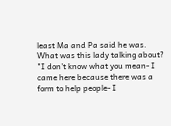least Ma and Pa said he was. What was this lady talking about? "I don't know what you mean- I came here because there was a form to help people- I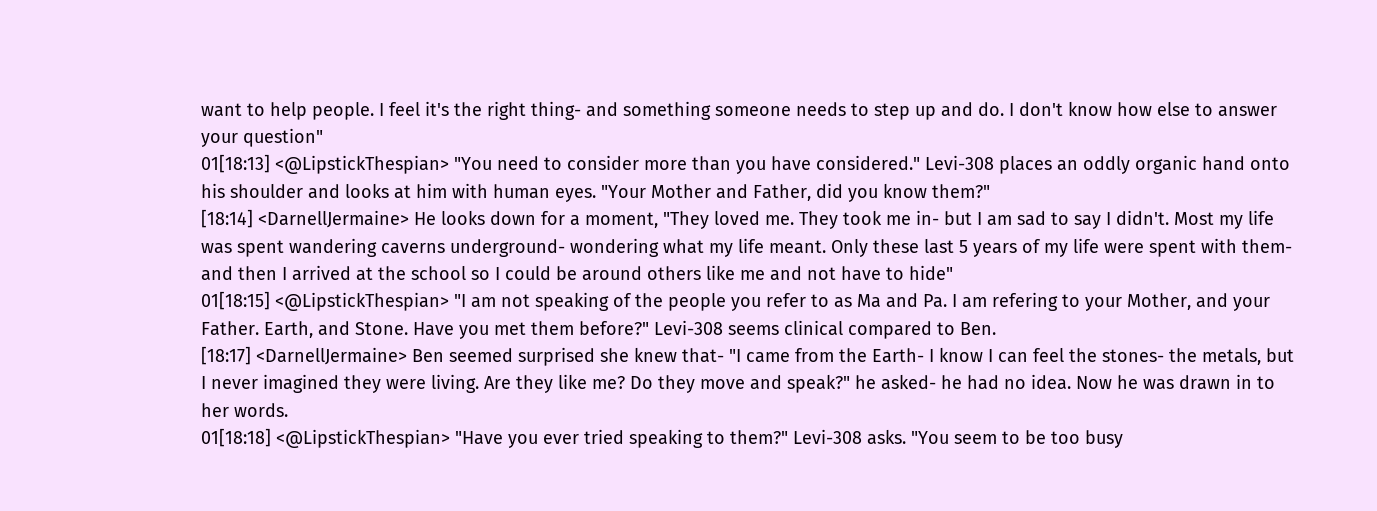want to help people. I feel it's the right thing- and something someone needs to step up and do. I don't know how else to answer your question"
01[18:13] <@LipstickThespian> "You need to consider more than you have considered." Levi-308 places an oddly organic hand onto his shoulder and looks at him with human eyes. "Your Mother and Father, did you know them?"
[18:14] <DarnellJermaine> He looks down for a moment, "They loved me. They took me in- but I am sad to say I didn't. Most my life was spent wandering caverns underground- wondering what my life meant. Only these last 5 years of my life were spent with them- and then I arrived at the school so I could be around others like me and not have to hide"
01[18:15] <@LipstickThespian> "I am not speaking of the people you refer to as Ma and Pa. I am refering to your Mother, and your Father. Earth, and Stone. Have you met them before?" Levi-308 seems clinical compared to Ben.
[18:17] <DarnellJermaine> Ben seemed surprised she knew that- "I came from the Earth- I know I can feel the stones- the metals, but I never imagined they were living. Are they like me? Do they move and speak?" he asked- he had no idea. Now he was drawn in to her words.
01[18:18] <@LipstickThespian> "Have you ever tried speaking to them?" Levi-308 asks. "You seem to be too busy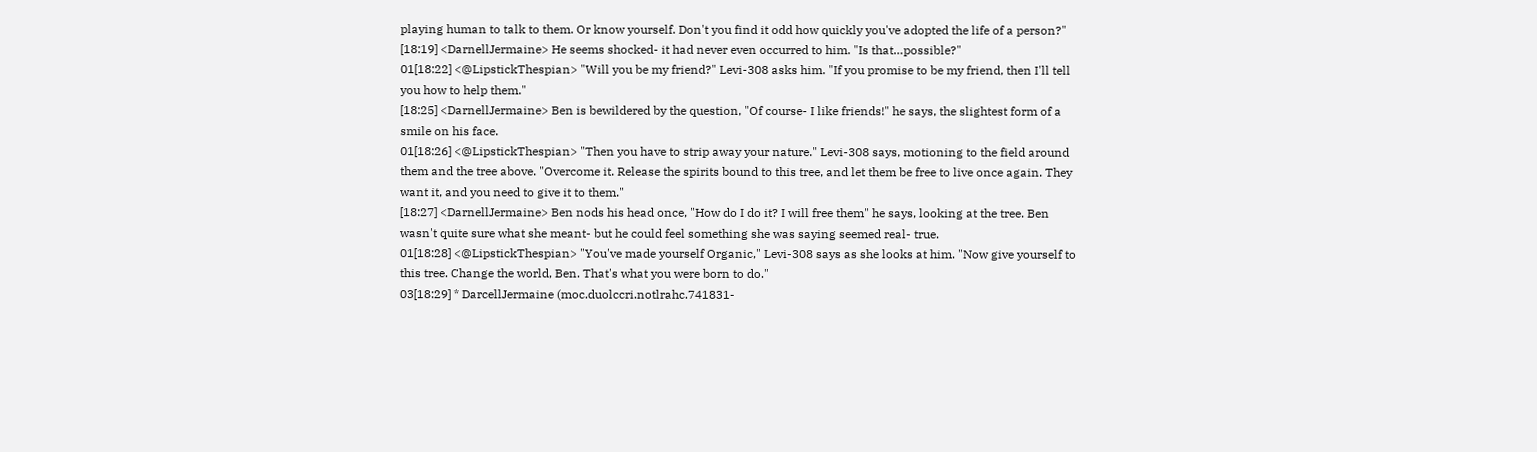playing human to talk to them. Or know yourself. Don't you find it odd how quickly you've adopted the life of a person?"
[18:19] <DarnellJermaine> He seems shocked- it had never even occurred to him. "Is that…possible?"
01[18:22] <@LipstickThespian> "Will you be my friend?" Levi-308 asks him. "If you promise to be my friend, then I'll tell you how to help them."
[18:25] <DarnellJermaine> Ben is bewildered by the question, "Of course- I like friends!" he says, the slightest form of a smile on his face.
01[18:26] <@LipstickThespian> "Then you have to strip away your nature." Levi-308 says, motioning to the field around them and the tree above. "Overcome it. Release the spirits bound to this tree, and let them be free to live once again. They want it, and you need to give it to them."
[18:27] <DarnellJermaine> Ben nods his head once, "How do I do it? I will free them" he says, looking at the tree. Ben wasn't quite sure what she meant- but he could feel something she was saying seemed real- true.
01[18:28] <@LipstickThespian> "You've made yourself Organic," Levi-308 says as she looks at him. "Now give yourself to this tree. Change the world, Ben. That's what you were born to do."
03[18:29] * DarcellJermaine (moc.duolccri.notlrahc.741831-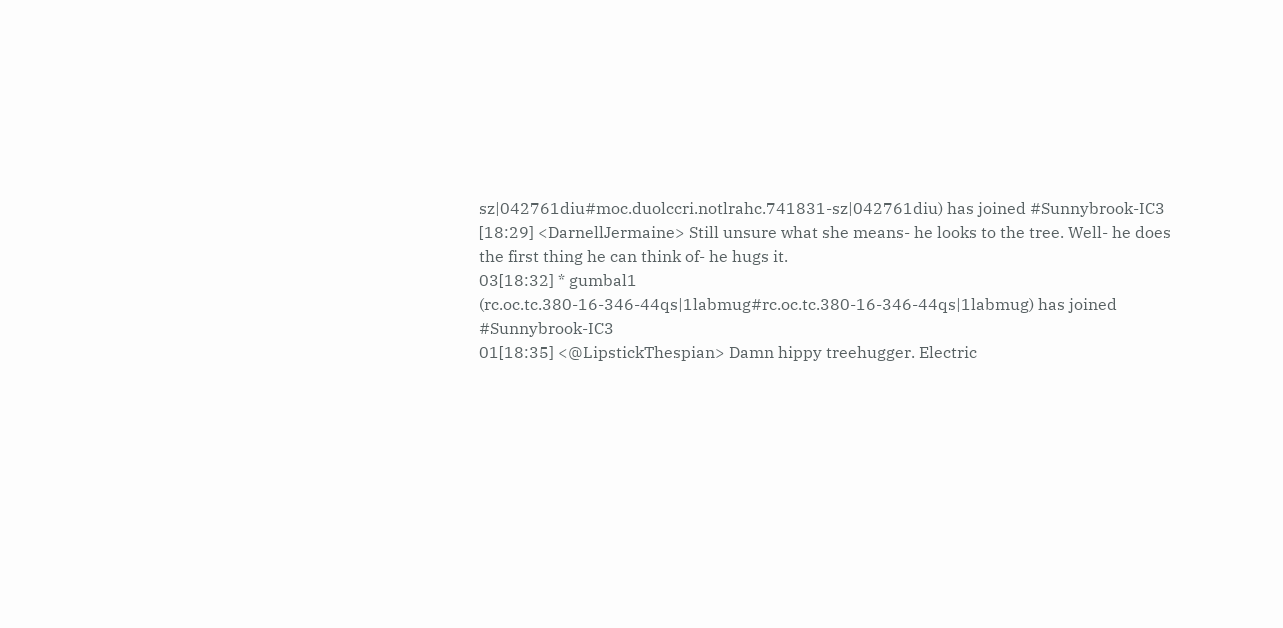sz|042761diu#moc.duolccri.notlrahc.741831-sz|042761diu) has joined #Sunnybrook-IC3
[18:29] <DarnellJermaine> Still unsure what she means- he looks to the tree. Well- he does the first thing he can think of- he hugs it.
03[18:32] * gumbal1 (rc.oc.tc.380-16-346-44qs|1labmug#rc.oc.tc.380-16-346-44qs|1labmug) has joined #Sunnybrook-IC3
01[18:35] <@LipstickThespian> Damn hippy treehugger. Electric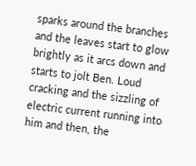sparks around the branches and the leaves start to glow brightly as it arcs down and starts to jolt Ben. Loud cracking and the sizzling of electric current running into him and then, the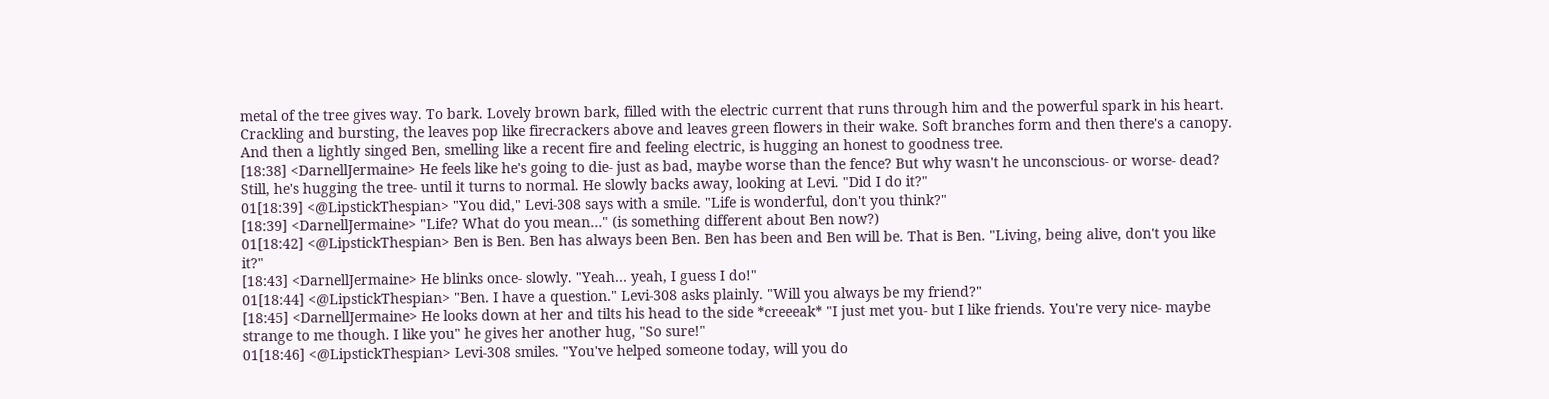metal of the tree gives way. To bark. Lovely brown bark, filled with the electric current that runs through him and the powerful spark in his heart. Crackling and bursting, the leaves pop like firecrackers above and leaves green flowers in their wake. Soft branches form and then there's a canopy. And then a lightly singed Ben, smelling like a recent fire and feeling electric, is hugging an honest to goodness tree.
[18:38] <DarnellJermaine> He feels like he's going to die- just as bad, maybe worse than the fence? But why wasn't he unconscious- or worse- dead? Still, he's hugging the tree- until it turns to normal. He slowly backs away, looking at Levi. "Did I do it?"
01[18:39] <@LipstickThespian> "You did," Levi-308 says with a smile. "Life is wonderful, don't you think?"
[18:39] <DarnellJermaine> "Life? What do you mean…" (is something different about Ben now?)
01[18:42] <@LipstickThespian> Ben is Ben. Ben has always been Ben. Ben has been and Ben will be. That is Ben. "Living, being alive, don't you like it?"
[18:43] <DarnellJermaine> He blinks once- slowly. "Yeah… yeah, I guess I do!"
01[18:44] <@LipstickThespian> "Ben. I have a question." Levi-308 asks plainly. "Will you always be my friend?"
[18:45] <DarnellJermaine> He looks down at her and tilts his head to the side *creeeak* "I just met you- but I like friends. You're very nice- maybe strange to me though. I like you" he gives her another hug, "So sure!"
01[18:46] <@LipstickThespian> Levi-308 smiles. "You've helped someone today, will you do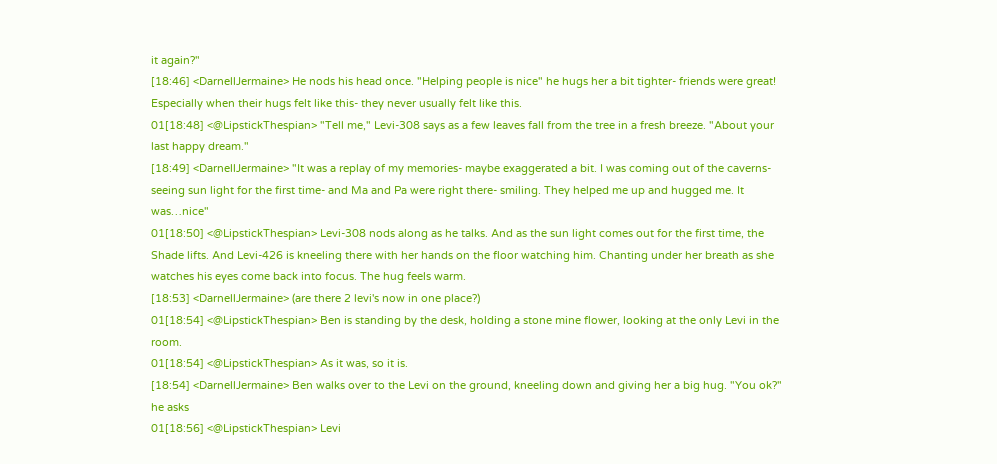it again?"
[18:46] <DarnellJermaine> He nods his head once. "Helping people is nice" he hugs her a bit tighter- friends were great! Especially when their hugs felt like this- they never usually felt like this.
01[18:48] <@LipstickThespian> "Tell me," Levi-308 says as a few leaves fall from the tree in a fresh breeze. "About your last happy dream."
[18:49] <DarnellJermaine> "It was a replay of my memories- maybe exaggerated a bit. I was coming out of the caverns- seeing sun light for the first time- and Ma and Pa were right there- smiling. They helped me up and hugged me. It was…nice"
01[18:50] <@LipstickThespian> Levi-308 nods along as he talks. And as the sun light comes out for the first time, the Shade lifts. And Levi-426 is kneeling there with her hands on the floor watching him. Chanting under her breath as she watches his eyes come back into focus. The hug feels warm.
[18:53] <DarnellJermaine> (are there 2 levi's now in one place?)
01[18:54] <@LipstickThespian> Ben is standing by the desk, holding a stone mine flower, looking at the only Levi in the room.
01[18:54] <@LipstickThespian> As it was, so it is.
[18:54] <DarnellJermaine> Ben walks over to the Levi on the ground, kneeling down and giving her a big hug. "You ok?" he asks
01[18:56] <@LipstickThespian> Levi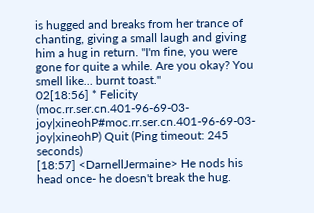is hugged and breaks from her trance of chanting, giving a small laugh and giving him a hug in return. "I'm fine, you were gone for quite a while. Are you okay? You smell like… burnt toast."
02[18:56] * Felicity (moc.rr.ser.cn.401-96-69-03-joy|xineohP#moc.rr.ser.cn.401-96-69-03-joy|xineohP) Quit (Ping timeout: 245 seconds)
[18:57] <DarnellJermaine> He nods his head once- he doesn't break the hug.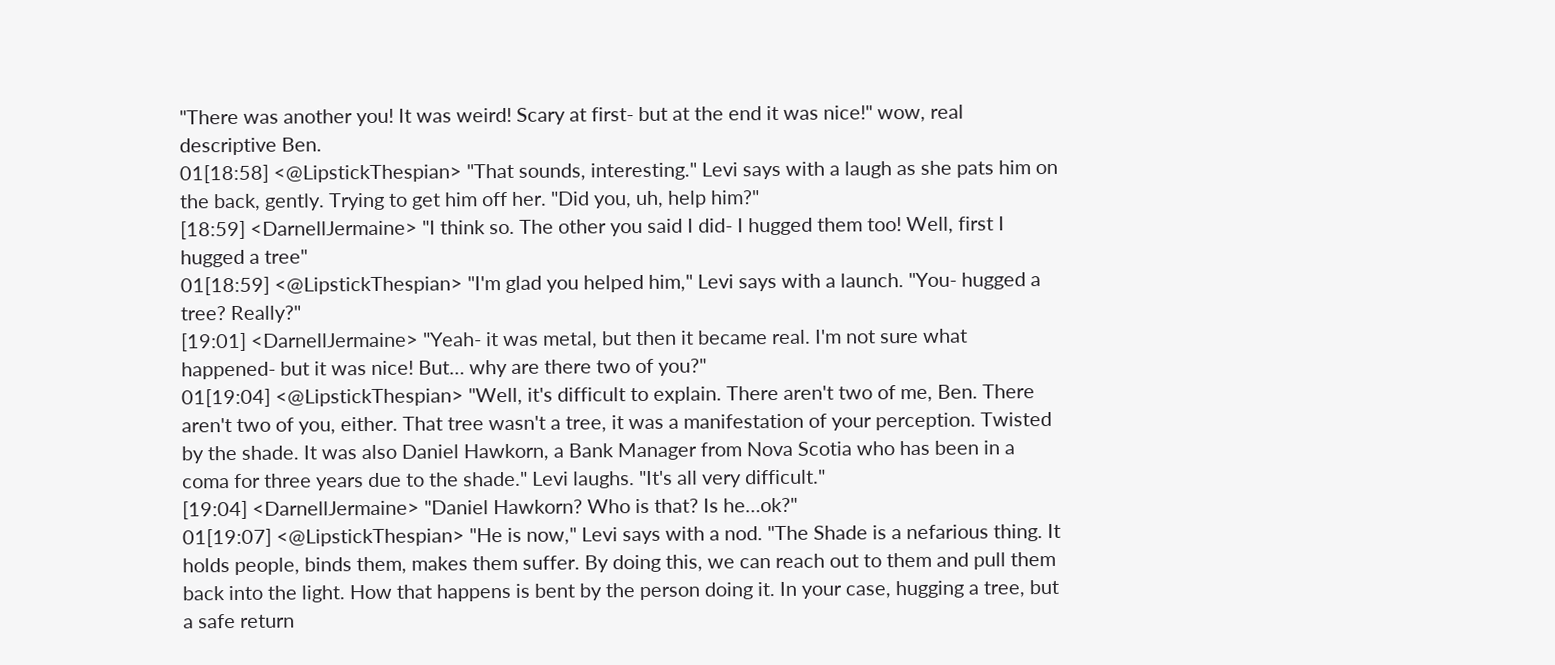"There was another you! It was weird! Scary at first- but at the end it was nice!" wow, real descriptive Ben.
01[18:58] <@LipstickThespian> "That sounds, interesting." Levi says with a laugh as she pats him on the back, gently. Trying to get him off her. "Did you, uh, help him?"
[18:59] <DarnellJermaine> "I think so. The other you said I did- I hugged them too! Well, first I hugged a tree"
01[18:59] <@LipstickThespian> "I'm glad you helped him," Levi says with a launch. "You- hugged a tree? Really?"
[19:01] <DarnellJermaine> "Yeah- it was metal, but then it became real. I'm not sure what happened- but it was nice! But… why are there two of you?"
01[19:04] <@LipstickThespian> "Well, it's difficult to explain. There aren't two of me, Ben. There aren't two of you, either. That tree wasn't a tree, it was a manifestation of your perception. Twisted by the shade. It was also Daniel Hawkorn, a Bank Manager from Nova Scotia who has been in a coma for three years due to the shade." Levi laughs. "It's all very difficult."
[19:04] <DarnellJermaine> "Daniel Hawkorn? Who is that? Is he…ok?"
01[19:07] <@LipstickThespian> "He is now," Levi says with a nod. "The Shade is a nefarious thing. It holds people, binds them, makes them suffer. By doing this, we can reach out to them and pull them back into the light. How that happens is bent by the person doing it. In your case, hugging a tree, but a safe return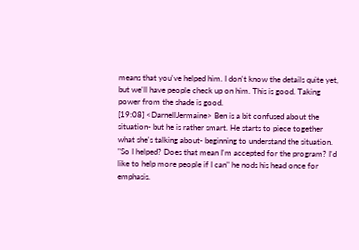means that you've helped him. I don't know the details quite yet, but we'll have people check up on him. This is good. Taking power from the shade is good.
[19:08] <DarnellJermaine> Ben is a bit confused about the situation- but he is rather smart. He starts to piece together what she's talking about- beginning to understand the situation. "So I helped? Does that mean I'm accepted for the program? I'd like to help more people if I can" he nods his head once for emphasis.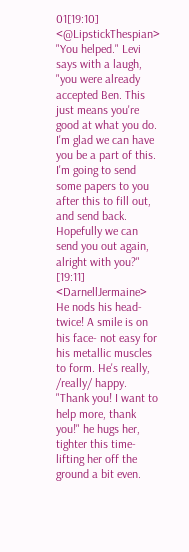01[19:10] <@LipstickThespian> "You helped." Levi says with a laugh, "you were already accepted Ben. This just means you're good at what you do. I'm glad we can have you be a part of this. I'm going to send some papers to you after this to fill out, and send back. Hopefully we can send you out again, alright with you?"
[19:11] <DarnellJermaine> He nods his head- twice! A smile is on his face- not easy for his metallic muscles to form. He's really, /really/ happy. "Thank you! I want to help more, thank you!" he hugs her, tighter this time- lifting her off the ground a bit even.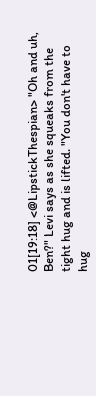01[19:18] <@LipstickThespian> "Oh and uh, Ben?" Levi says as she squeaks from the tight hug and is lifted. "You don't have to hug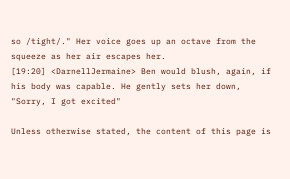so /tight/." Her voice goes up an octave from the squeeze as her air escapes her.
[19:20] <DarnellJermaine> Ben would blush, again, if his body was capable. He gently sets her down, "Sorry, I got excited"

Unless otherwise stated, the content of this page is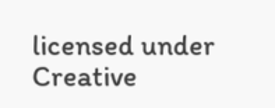licensed under Creative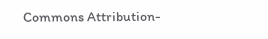Commons Attribution-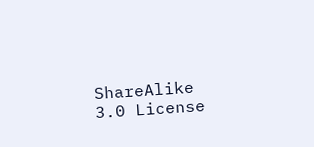ShareAlike 3.0 License